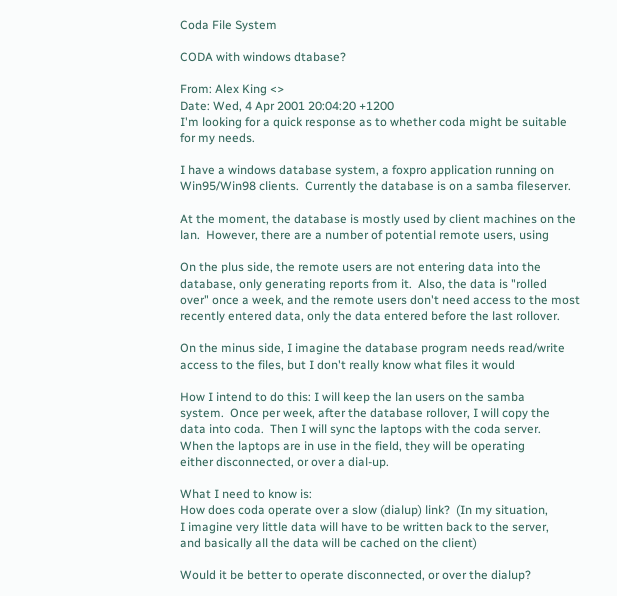Coda File System

CODA with windows dtabase?

From: Alex King <>
Date: Wed, 4 Apr 2001 20:04:20 +1200
I'm looking for a quick response as to whether coda might be suitable
for my needs.

I have a windows database system, a foxpro application running on
Win95/Win98 clients.  Currently the database is on a samba fileserver.

At the moment, the database is mostly used by client machines on the
lan.  However, there are a number of potential remote users, using

On the plus side, the remote users are not entering data into the
database, only generating reports from it.  Also, the data is "rolled
over" once a week, and the remote users don't need access to the most
recently entered data, only the data entered before the last rollover.

On the minus side, I imagine the database program needs read/write
access to the files, but I don't really know what files it would

How I intend to do this: I will keep the lan users on the samba
system.  Once per week, after the database rollover, I will copy the
data into coda.  Then I will sync the laptops with the coda server.
When the laptops are in use in the field, they will be operating
either disconnected, or over a dial-up.

What I need to know is:
How does coda operate over a slow (dialup) link?  (In my situation,
I imagine very little data will have to be written back to the server,
and basically all the data will be cached on the client)

Would it be better to operate disconnected, or over the dialup?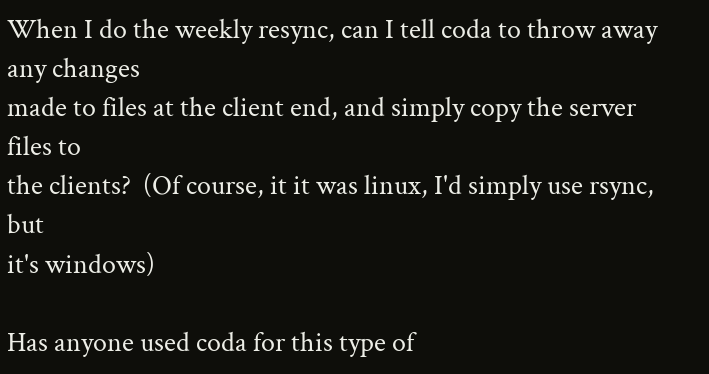When I do the weekly resync, can I tell coda to throw away any changes
made to files at the client end, and simply copy the server files to
the clients?  (Of course, it it was linux, I'd simply use rsync, but
it's windows)

Has anyone used coda for this type of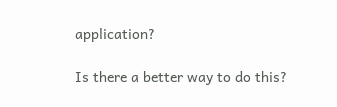application?

Is there a better way to do this?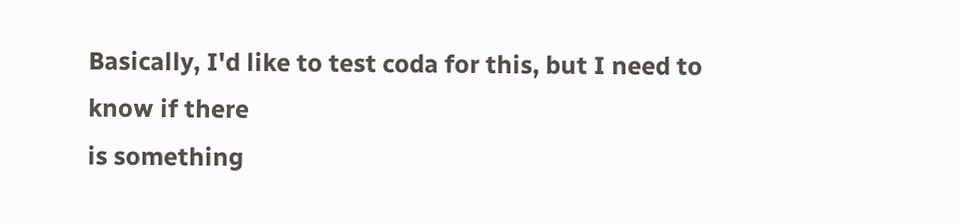Basically, I'd like to test coda for this, but I need to know if there
is something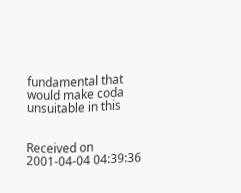fundamental that would make coda unsuitable in this


Received on 2001-04-04 04:39:36